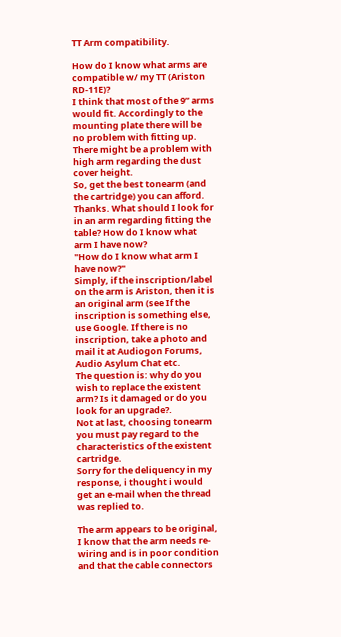TT Arm compatibility.

How do I know what arms are compatible w/ my TT (Ariston RD-11E)?
I think that most of the 9” arms would fit. Accordingly to the mounting plate there will be no problem with fitting up.
There might be a problem with high arm regarding the dust cover height.
So, get the best tonearm (and the cartridge) you can afford.
Thanks. What should I look for in an arm regarding fitting the table? How do I know what arm I have now?
"How do I know what arm I have now?"
Simply, if the inscription/label on the arm is Ariston, then it is an original arm (see If the inscription is something else, use Google. If there is no inscription, take a photo and mail it at Audiogon Forums, Audio Asylum Chat etc.
The question is: why do you wish to replace the existent arm? Is it damaged or do you look for an upgrade?.
Not at last, choosing tonearm you must pay regard to the characteristics of the existent cartridge.
Sorry for the deliquency in my response, i thought i would get an e-mail when the thread was replied to.

The arm appears to be original, I know that the arm needs re-wiring and is in poor condition and that the cable connectors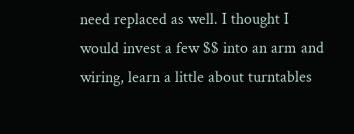need replaced as well. I thought I would invest a few $$ into an arm and wiring, learn a little about turntables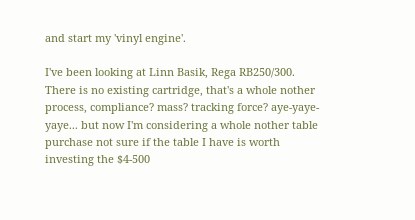and start my 'vinyl engine'.

I've been looking at Linn Basik, Rega RB250/300. There is no existing cartridge, that's a whole nother process, compliance? mass? tracking force? aye-yaye-yaye... but now I'm considering a whole nother table purchase not sure if the table I have is worth investing the $4-500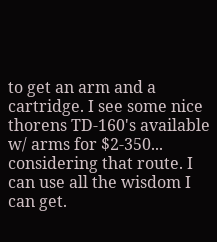to get an arm and a cartridge. I see some nice thorens TD-160's available w/ arms for $2-350... considering that route. I can use all the wisdom I can get.